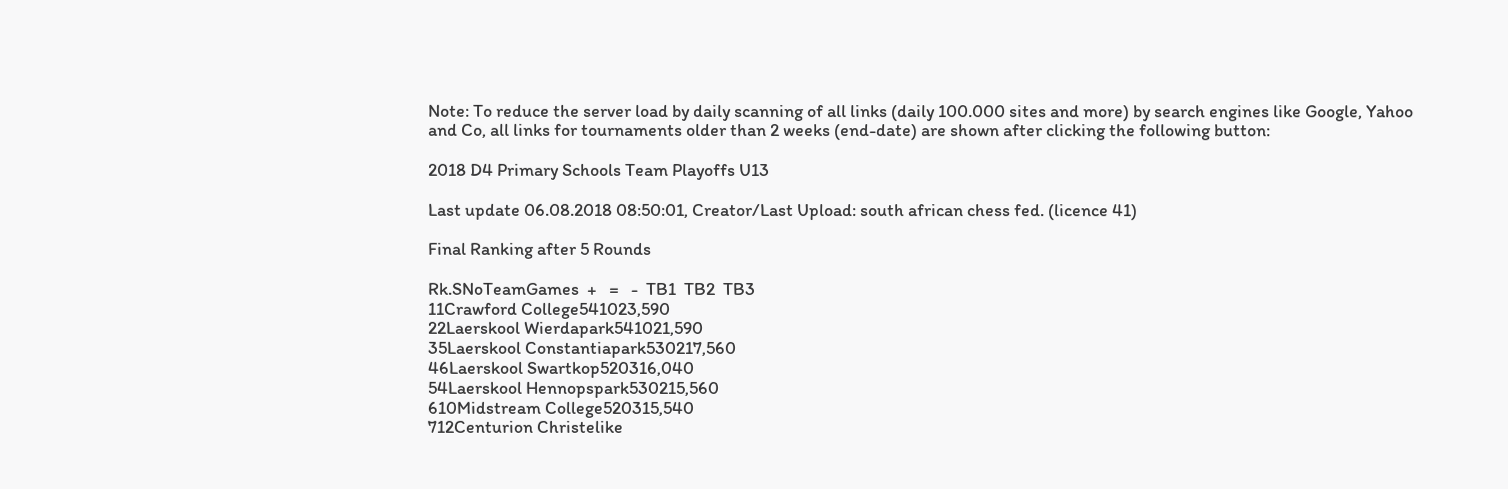Note: To reduce the server load by daily scanning of all links (daily 100.000 sites and more) by search engines like Google, Yahoo and Co, all links for tournaments older than 2 weeks (end-date) are shown after clicking the following button:

2018 D4 Primary Schools Team Playoffs U13

Last update 06.08.2018 08:50:01, Creator/Last Upload: south african chess fed. (licence 41)

Final Ranking after 5 Rounds

Rk.SNoTeamGames  +   =   -  TB1  TB2  TB3
11Crawford College541023,590
22Laerskool Wierdapark541021,590
35Laerskool Constantiapark530217,560
46Laerskool Swartkop520316,040
54Laerskool Hennopspark530215,560
610Midstream College520315,540
712Centurion Christelike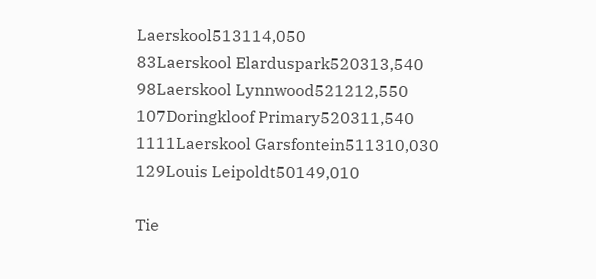Laerskool513114,050
83Laerskool Elarduspark520313,540
98Laerskool Lynnwood521212,550
107Doringkloof Primary520311,540
1111Laerskool Garsfontein511310,030
129Louis Leipoldt50149,010

Tie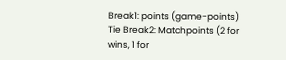Break1: points (game-points)
Tie Break2: Matchpoints (2 for wins, 1 for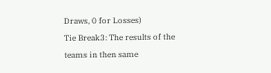Draws, 0 for Losses)
Tie Break3: The results of the teams in then same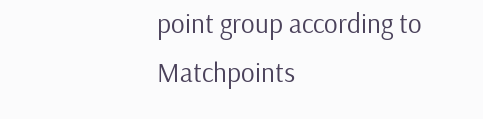point group according to Matchpoints